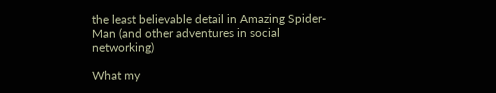the least believable detail in Amazing Spider-Man (and other adventures in social networking)

What my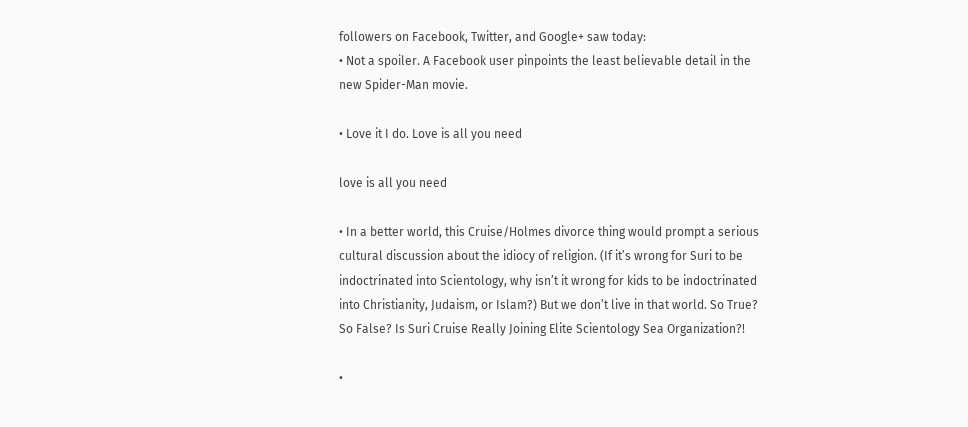followers on Facebook, Twitter, and Google+ saw today:
• Not a spoiler. A Facebook user pinpoints the least believable detail in the new Spider-Man movie.

• Love it I do. Love is all you need

love is all you need

• In a better world, this Cruise/Holmes divorce thing would prompt a serious cultural discussion about the idiocy of religion. (If it’s wrong for Suri to be indoctrinated into Scientology, why isn’t it wrong for kids to be indoctrinated into Christianity, Judaism, or Islam?) But we don’t live in that world. So True? So False? Is Suri Cruise Really Joining Elite Scientology Sea Organization?!

•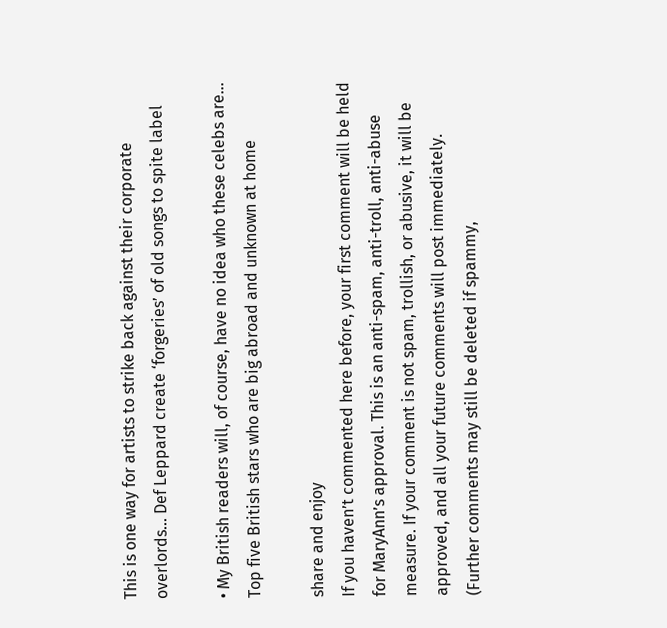This is one way for artists to strike back against their corporate overlords… Def Leppard create ‘forgeries’ of old songs to spite label

• My British readers will, of course, have no idea who these celebs are… Top five British stars who are big abroad and unknown at home

share and enjoy
If you haven’t commented here before, your first comment will be held for MaryAnn’s approval. This is an anti-spam, anti-troll, anti-abuse measure. If your comment is not spam, trollish, or abusive, it will be approved, and all your future comments will post immediately. (Further comments may still be deleted if spammy,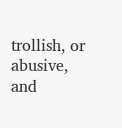trollish, or abusive, and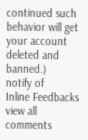continued such behavior will get your account deleted and banned.)
notify of
Inline Feedbacks
view all comments